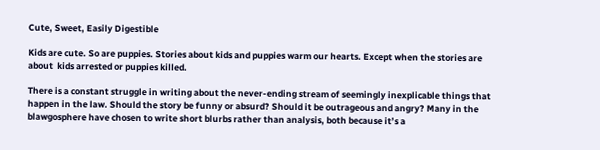Cute, Sweet, Easily Digestible

Kids are cute. So are puppies. Stories about kids and puppies warm our hearts. Except when the stories are about  kids arrested or puppies killed.

There is a constant struggle in writing about the never-ending stream of seemingly inexplicable things that happen in the law. Should the story be funny or absurd? Should it be outrageous and angry? Many in the blawgosphere have chosen to write short blurbs rather than analysis, both because it’s a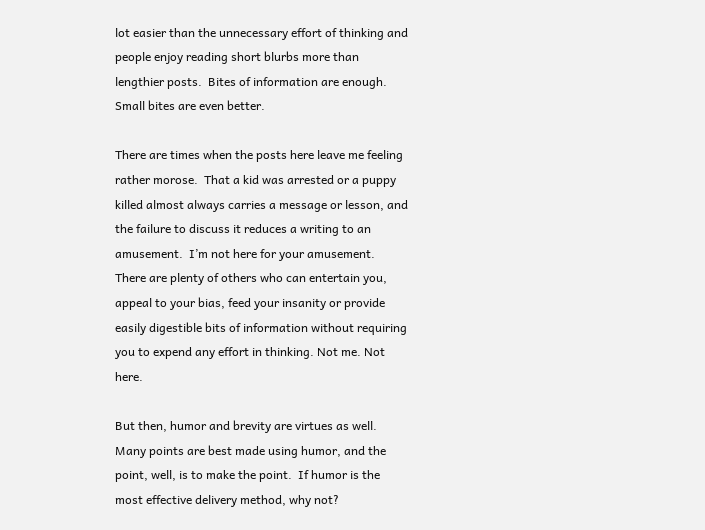lot easier than the unnecessary effort of thinking and people enjoy reading short blurbs more than lengthier posts.  Bites of information are enough. Small bites are even better.

There are times when the posts here leave me feeling rather morose.  That a kid was arrested or a puppy killed almost always carries a message or lesson, and the failure to discuss it reduces a writing to an amusement.  I’m not here for your amusement.  There are plenty of others who can entertain you, appeal to your bias, feed your insanity or provide easily digestible bits of information without requiring you to expend any effort in thinking. Not me. Not here.

But then, humor and brevity are virtues as well.  Many points are best made using humor, and the point, well, is to make the point.  If humor is the most effective delivery method, why not?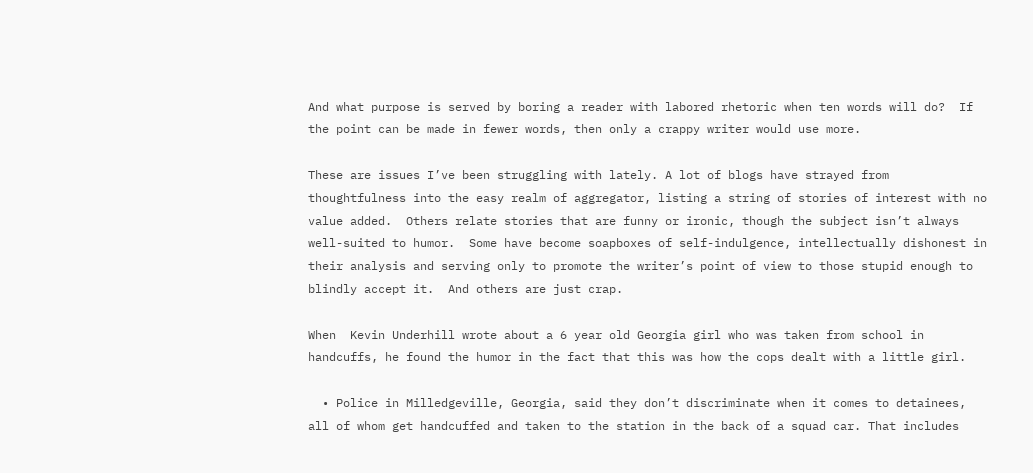And what purpose is served by boring a reader with labored rhetoric when ten words will do?  If the point can be made in fewer words, then only a crappy writer would use more.

These are issues I’ve been struggling with lately. A lot of blogs have strayed from thoughtfulness into the easy realm of aggregator, listing a string of stories of interest with no value added.  Others relate stories that are funny or ironic, though the subject isn’t always well-suited to humor.  Some have become soapboxes of self-indulgence, intellectually dishonest in their analysis and serving only to promote the writer’s point of view to those stupid enough to blindly accept it.  And others are just crap.

When  Kevin Underhill wrote about a 6 year old Georgia girl who was taken from school in handcuffs, he found the humor in the fact that this was how the cops dealt with a little girl.

  • Police in Milledgeville, Georgia, said they don’t discriminate when it comes to detainees, all of whom get handcuffed and taken to the station in the back of a squad car. That includes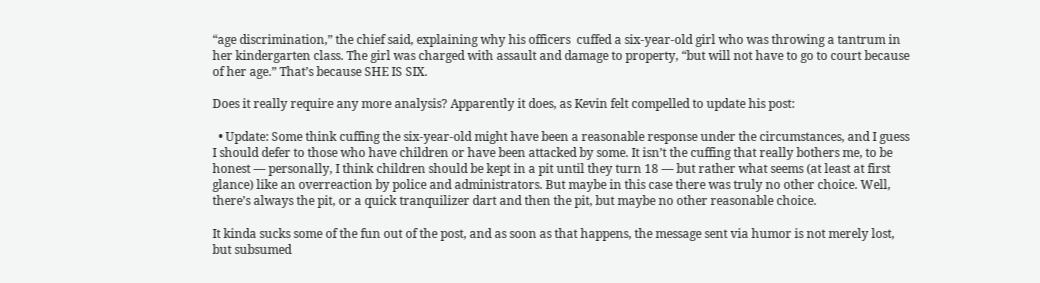“age discrimination,” the chief said, explaining why his officers  cuffed a six-year-old girl who was throwing a tantrum in her kindergarten class. The girl was charged with assault and damage to property, “but will not have to go to court because of her age.” That’s because SHE IS SIX.

Does it really require any more analysis? Apparently it does, as Kevin felt compelled to update his post:

  • Update: Some think cuffing the six-year-old might have been a reasonable response under the circumstances, and I guess I should defer to those who have children or have been attacked by some. It isn’t the cuffing that really bothers me, to be honest — personally, I think children should be kept in a pit until they turn 18 — but rather what seems (at least at first glance) like an overreaction by police and administrators. But maybe in this case there was truly no other choice. Well, there’s always the pit, or a quick tranquilizer dart and then the pit, but maybe no other reasonable choice.

It kinda sucks some of the fun out of the post, and as soon as that happens, the message sent via humor is not merely lost, but subsumed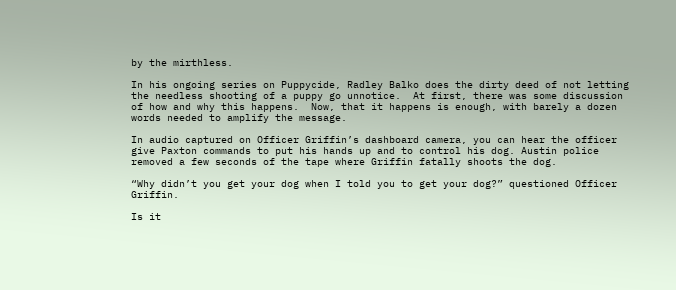by the mirthless.

In his ongoing series on Puppycide, Radley Balko does the dirty deed of not letting the needless shooting of a puppy go unnotice.  At first, there was some discussion of how and why this happens.  Now, that it happens is enough, with barely a dozen words needed to amplify the message.

In audio captured on Officer Griffin’s dashboard camera, you can hear the officer give Paxton commands to put his hands up and to control his dog. Austin police removed a few seconds of the tape where Griffin fatally shoots the dog.

“Why didn’t you get your dog when I told you to get your dog?” questioned Officer Griffin.

Is it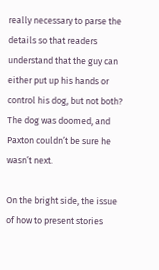really necessary to parse the details so that readers understand that the guy can either put up his hands or control his dog, but not both?  The dog was doomed, and Paxton couldn’t be sure he wasn’t next.

On the bright side, the issue of how to present stories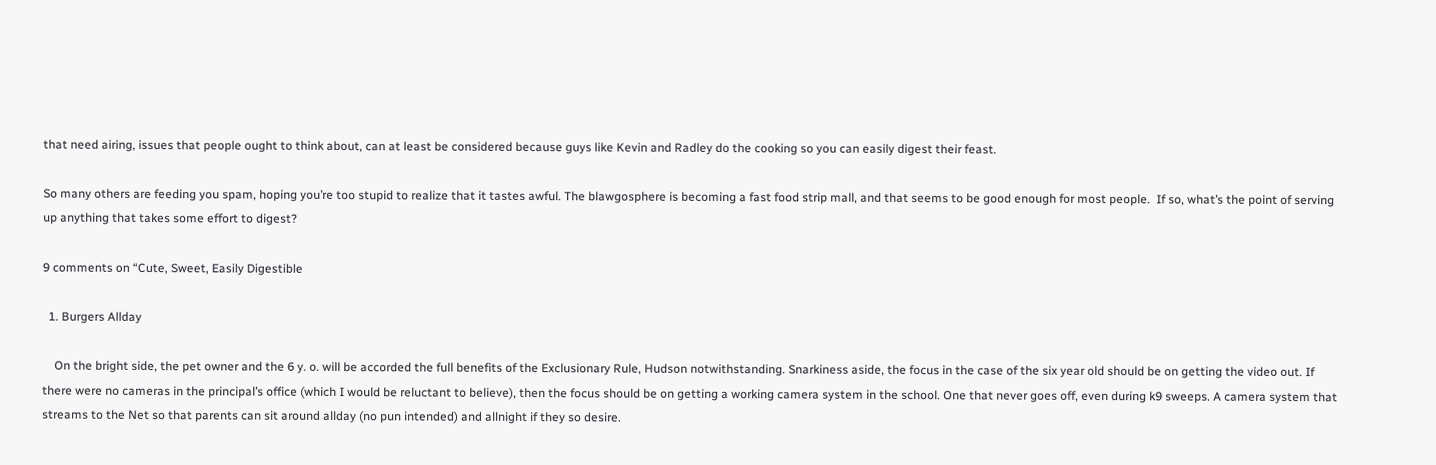that need airing, issues that people ought to think about, can at least be considered because guys like Kevin and Radley do the cooking so you can easily digest their feast.

So many others are feeding you spam, hoping you’re too stupid to realize that it tastes awful. The blawgosphere is becoming a fast food strip mall, and that seems to be good enough for most people.  If so, what’s the point of serving up anything that takes some effort to digest?

9 comments on “Cute, Sweet, Easily Digestible

  1. Burgers Allday

    On the bright side, the pet owner and the 6 y. o. will be accorded the full benefits of the Exclusionary Rule, Hudson notwithstanding. Snarkiness aside, the focus in the case of the six year old should be on getting the video out. If there were no cameras in the principal’s office (which I would be reluctant to believe), then the focus should be on getting a working camera system in the school. One that never goes off, even during k9 sweeps. A camera system that streams to the Net so that parents can sit around allday (no pun intended) and allnight if they so desire.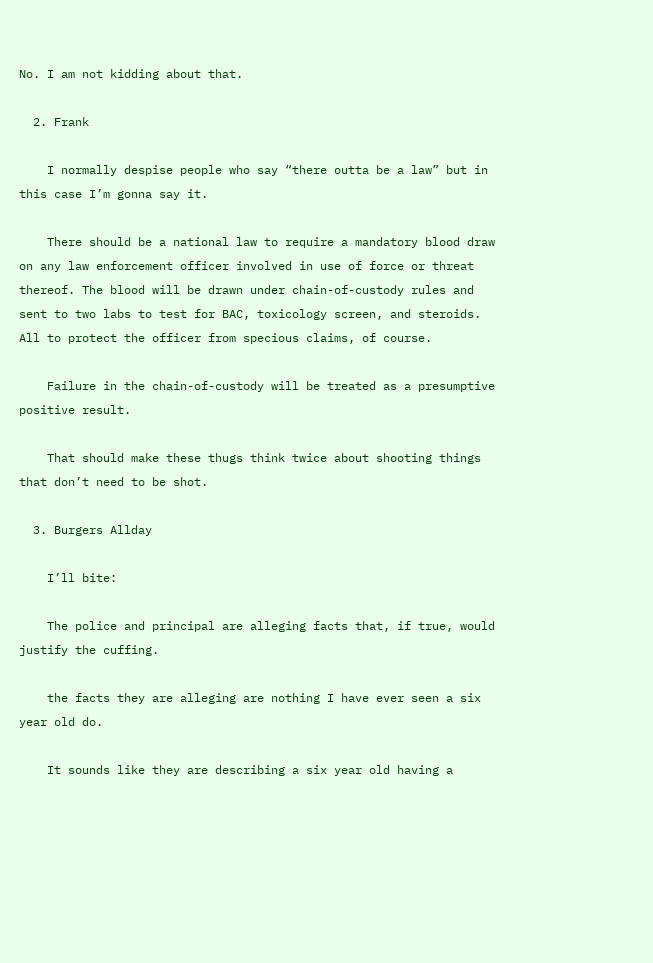No. I am not kidding about that.

  2. Frank

    I normally despise people who say “there outta be a law” but in this case I’m gonna say it.

    There should be a national law to require a mandatory blood draw on any law enforcement officer involved in use of force or threat thereof. The blood will be drawn under chain-of-custody rules and sent to two labs to test for BAC, toxicology screen, and steroids. All to protect the officer from specious claims, of course.

    Failure in the chain-of-custody will be treated as a presumptive positive result.

    That should make these thugs think twice about shooting things that don’t need to be shot.

  3. Burgers Allday

    I’ll bite:

    The police and principal are alleging facts that, if true, would justify the cuffing.

    the facts they are alleging are nothing I have ever seen a six year old do.

    It sounds like they are describing a six year old having a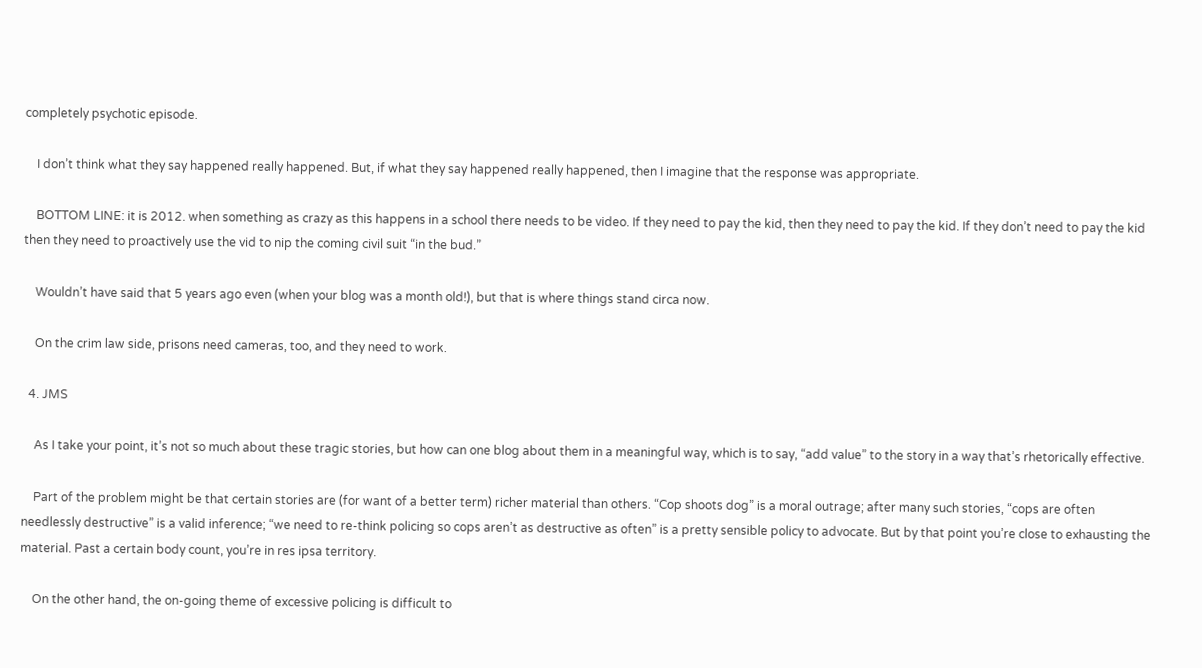completely psychotic episode.

    I don’t think what they say happened really happened. But, if what they say happened really happened, then I imagine that the response was appropriate.

    BOTTOM LINE: it is 2012. when something as crazy as this happens in a school there needs to be video. If they need to pay the kid, then they need to pay the kid. If they don’t need to pay the kid then they need to proactively use the vid to nip the coming civil suit “in the bud.”

    Wouldn’t have said that 5 years ago even (when your blog was a month old!), but that is where things stand circa now.

    On the crim law side, prisons need cameras, too, and they need to work.

  4. JMS

    As I take your point, it’s not so much about these tragic stories, but how can one blog about them in a meaningful way, which is to say, “add value” to the story in a way that’s rhetorically effective.

    Part of the problem might be that certain stories are (for want of a better term) richer material than others. “Cop shoots dog” is a moral outrage; after many such stories, “cops are often needlessly destructive” is a valid inference; “we need to re-think policing so cops aren’t as destructive as often” is a pretty sensible policy to advocate. But by that point you’re close to exhausting the material. Past a certain body count, you’re in res ipsa territory.

    On the other hand, the on-going theme of excessive policing is difficult to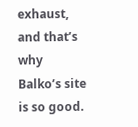exhaust, and that’s why Balko’s site is so good.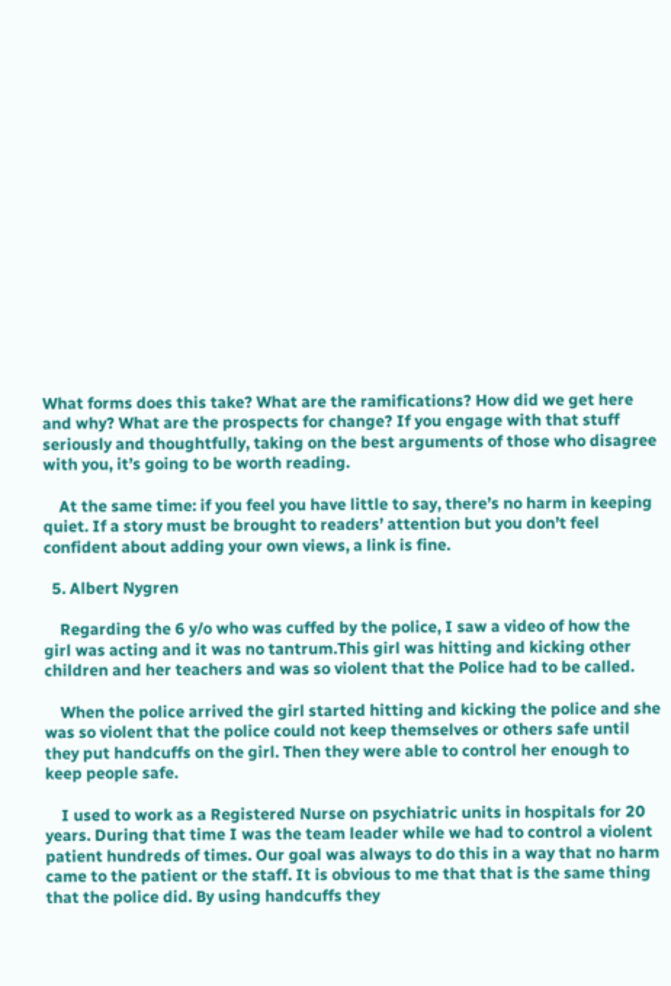What forms does this take? What are the ramifications? How did we get here and why? What are the prospects for change? If you engage with that stuff seriously and thoughtfully, taking on the best arguments of those who disagree with you, it’s going to be worth reading.

    At the same time: if you feel you have little to say, there’s no harm in keeping quiet. If a story must be brought to readers’ attention but you don’t feel confident about adding your own views, a link is fine.

  5. Albert Nygren

    Regarding the 6 y/o who was cuffed by the police, I saw a video of how the girl was acting and it was no tantrum.This girl was hitting and kicking other children and her teachers and was so violent that the Police had to be called.

    When the police arrived the girl started hitting and kicking the police and she was so violent that the police could not keep themselves or others safe until they put handcuffs on the girl. Then they were able to control her enough to keep people safe.

    I used to work as a Registered Nurse on psychiatric units in hospitals for 20 years. During that time I was the team leader while we had to control a violent patient hundreds of times. Our goal was always to do this in a way that no harm came to the patient or the staff. It is obvious to me that that is the same thing that the police did. By using handcuffs they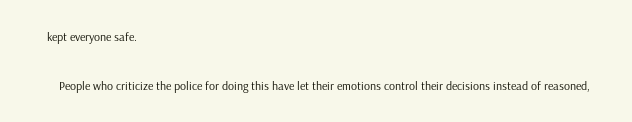kept everyone safe.

    People who criticize the police for doing this have let their emotions control their decisions instead of reasoned,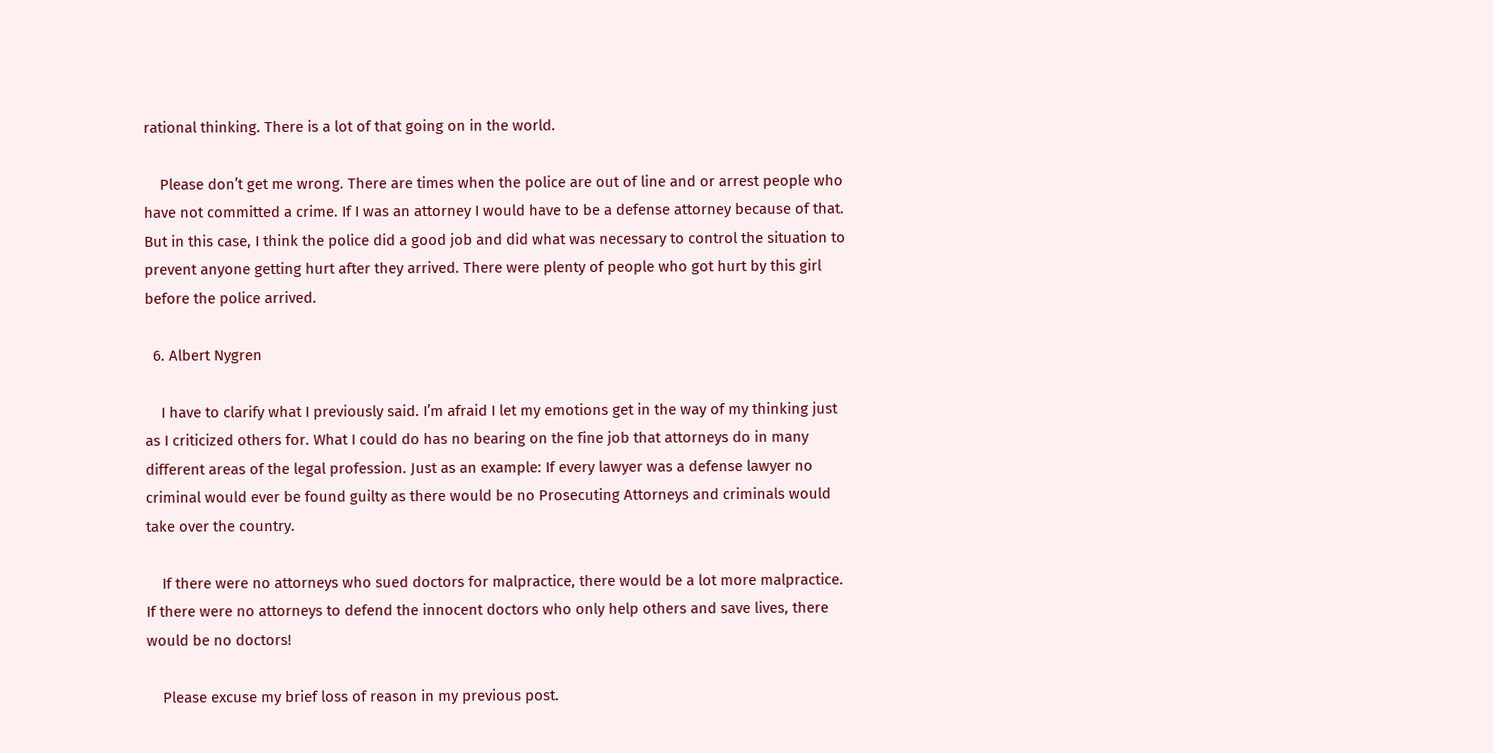rational thinking. There is a lot of that going on in the world.

    Please don’t get me wrong. There are times when the police are out of line and or arrest people who have not committed a crime. If I was an attorney I would have to be a defense attorney because of that. But in this case, I think the police did a good job and did what was necessary to control the situation to prevent anyone getting hurt after they arrived. There were plenty of people who got hurt by this girl before the police arrived.

  6. Albert Nygren

    I have to clarify what I previously said. I’m afraid I let my emotions get in the way of my thinking just as I criticized others for. What I could do has no bearing on the fine job that attorneys do in many different areas of the legal profession. Just as an example: If every lawyer was a defense lawyer no criminal would ever be found guilty as there would be no Prosecuting Attorneys and criminals would take over the country.

    If there were no attorneys who sued doctors for malpractice, there would be a lot more malpractice. If there were no attorneys to defend the innocent doctors who only help others and save lives, there would be no doctors!

    Please excuse my brief loss of reason in my previous post.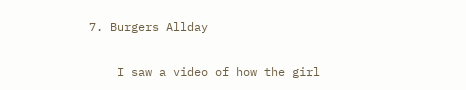7. Burgers Allday

    I saw a video of how the girl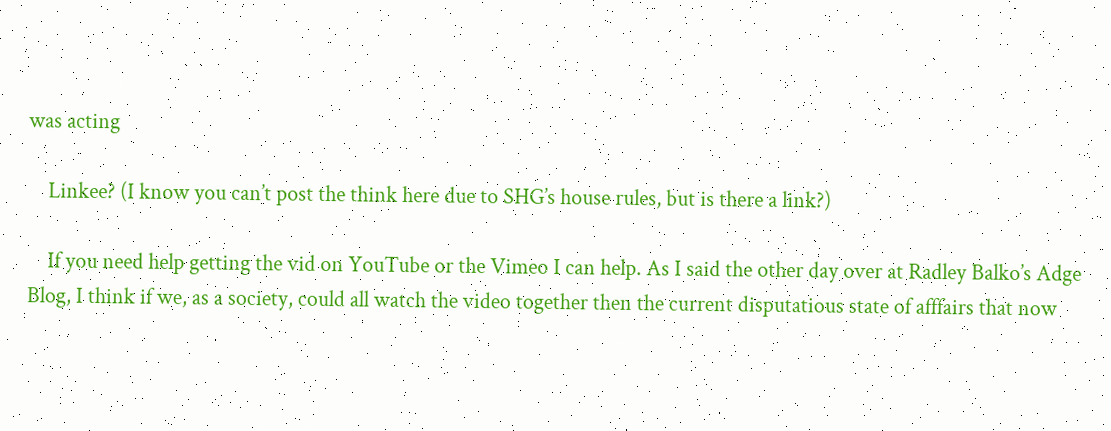was acting

    Linkee? (I know you can’t post the think here due to SHG’s house rules, but is there a link?)

    If you need help getting the vid on YouTube or the Vimeo I can help. As I said the other day over at Radley Balko’s Adge Blog, I think if we, as a society, could all watch the video together then the current disputatious state of afffairs that now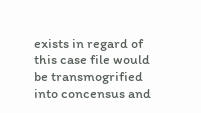exists in regard of this case file would be transmogrified into concensus and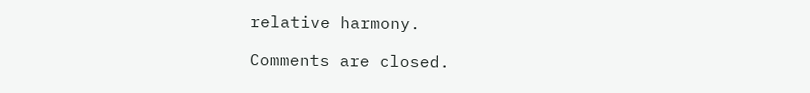relative harmony.

Comments are closed.